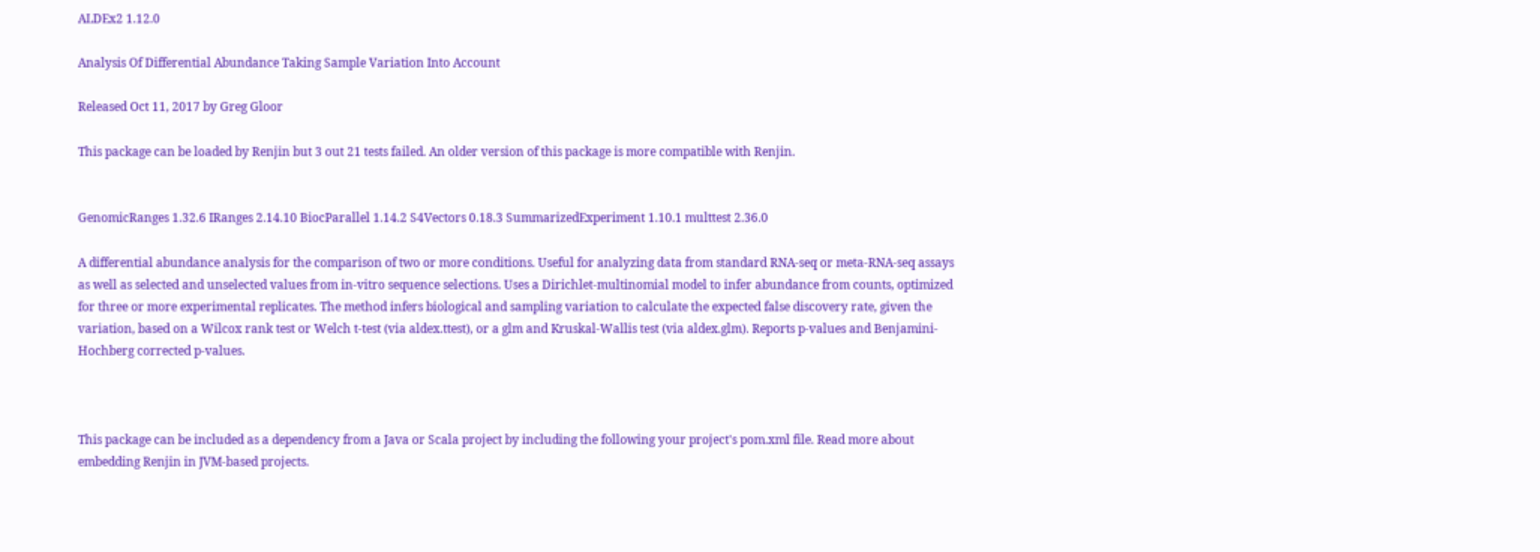ALDEx2 1.12.0

Analysis Of Differential Abundance Taking Sample Variation Into Account

Released Oct 11, 2017 by Greg Gloor

This package can be loaded by Renjin but 3 out 21 tests failed. An older version of this package is more compatible with Renjin.


GenomicRanges 1.32.6 IRanges 2.14.10 BiocParallel 1.14.2 S4Vectors 0.18.3 SummarizedExperiment 1.10.1 multtest 2.36.0

A differential abundance analysis for the comparison of two or more conditions. Useful for analyzing data from standard RNA-seq or meta-RNA-seq assays as well as selected and unselected values from in-vitro sequence selections. Uses a Dirichlet-multinomial model to infer abundance from counts, optimized for three or more experimental replicates. The method infers biological and sampling variation to calculate the expected false discovery rate, given the variation, based on a Wilcox rank test or Welch t-test (via aldex.ttest), or a glm and Kruskal-Wallis test (via aldex.glm). Reports p-values and Benjamini-Hochberg corrected p-values.



This package can be included as a dependency from a Java or Scala project by including the following your project's pom.xml file. Read more about embedding Renjin in JVM-based projects.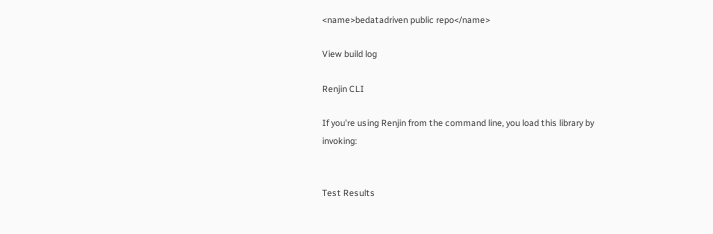<name>bedatadriven public repo</name>

View build log

Renjin CLI

If you're using Renjin from the command line, you load this library by invoking:


Test Results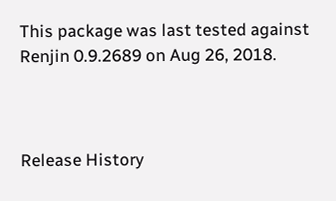This package was last tested against Renjin 0.9.2689 on Aug 26, 2018.



Release History